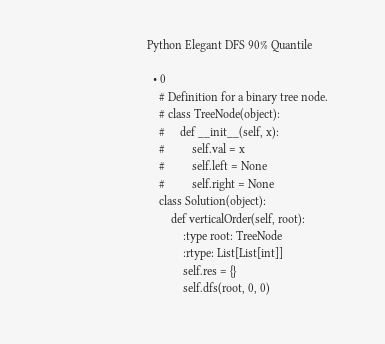Python Elegant DFS 90% Quantile

  • 0
    # Definition for a binary tree node.
    # class TreeNode(object):
    #     def __init__(self, x):
    #         self.val = x
    #         self.left = None
    #         self.right = None
    class Solution(object):
        def verticalOrder(self, root):
            :type root: TreeNode
            :rtype: List[List[int]]
            self.res = {}
            self.dfs(root, 0, 0)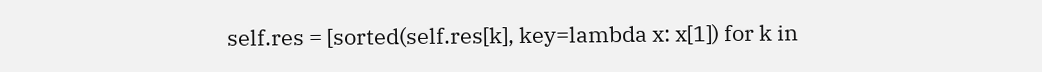self.res = [sorted(self.res[k], key=lambda x: x[1]) for k in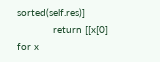sorted(self.res)]
            return [[x[0] for x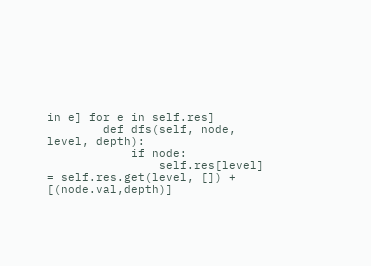in e] for e in self.res]
        def dfs(self, node, level, depth):
            if node:
                self.res[level] = self.res.get(level, []) + [(node.val,depth)]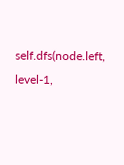self.dfs(node.left, level-1,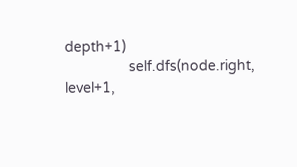depth+1)
                self.dfs(node.right, level+1,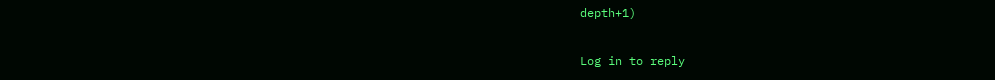depth+1)

Log in to reply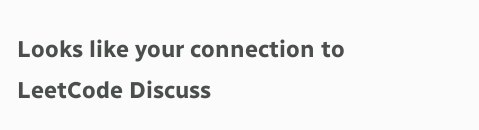Looks like your connection to LeetCode Discuss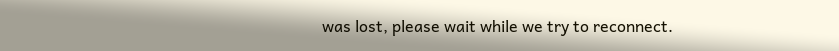was lost, please wait while we try to reconnect.